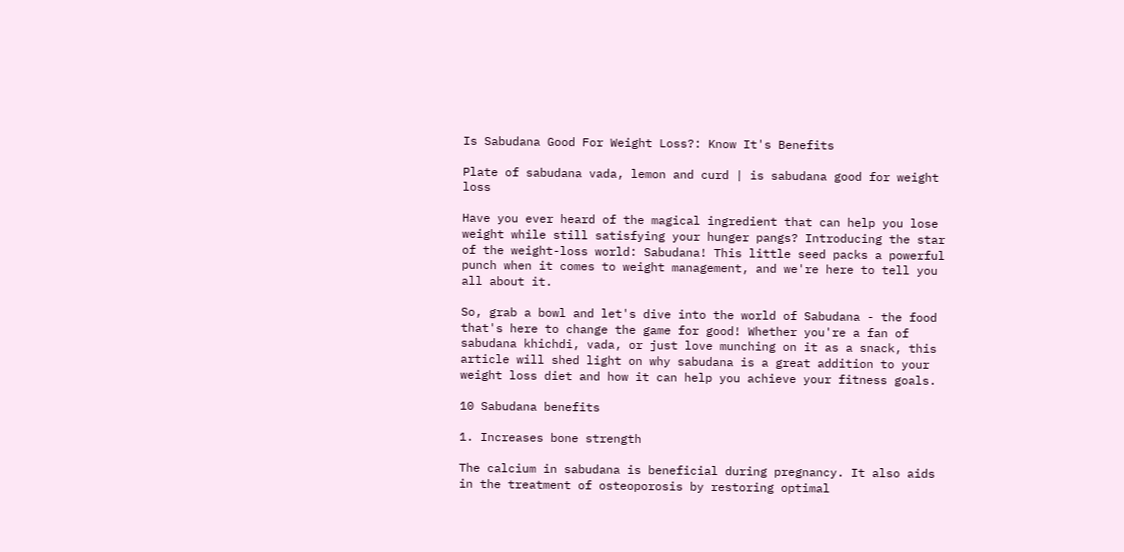Is Sabudana Good For Weight Loss?: Know It's Benefits

Plate of sabudana vada, lemon and curd | is sabudana good for weight loss

Have you ever heard of the magical ingredient that can help you lose weight while still satisfying your hunger pangs? Introducing the star of the weight-loss world: Sabudana! This little seed packs a powerful punch when it comes to weight management, and we're here to tell you all about it.

So, grab a bowl and let's dive into the world of Sabudana - the food that's here to change the game for good! Whether you're a fan of sabudana khichdi, vada, or just love munching on it as a snack, this article will shed light on why sabudana is a great addition to your weight loss diet and how it can help you achieve your fitness goals.

10 Sabudana benefits

1. Increases bone strength

The calcium in sabudana is beneficial during pregnancy. It also aids in the treatment of osteoporosis by restoring optimal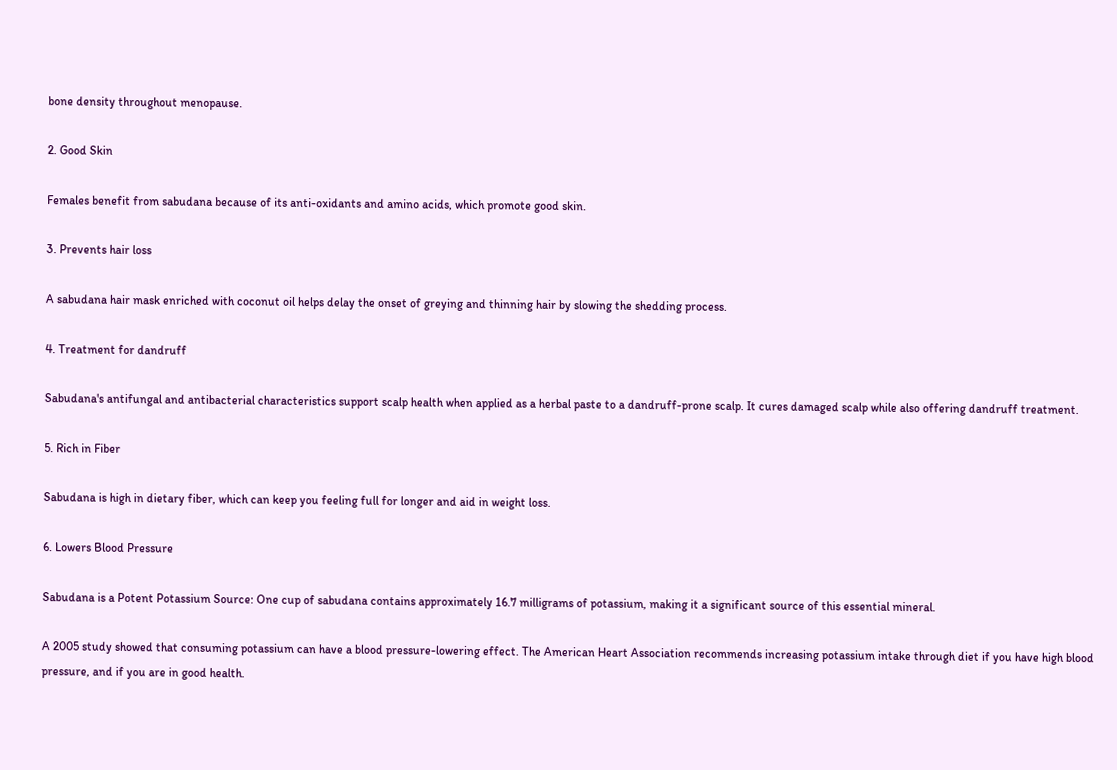bone density throughout menopause.

2. Good Skin

Females benefit from sabudana because of its anti-oxidants and amino acids, which promote good skin.

3. Prevents hair loss

A sabudana hair mask enriched with coconut oil helps delay the onset of greying and thinning hair by slowing the shedding process.

4. Treatment for dandruff

Sabudana's antifungal and antibacterial characteristics support scalp health when applied as a herbal paste to a dandruff-prone scalp. It cures damaged scalp while also offering dandruff treatment.

5. Rich in Fiber

Sabudana is high in dietary fiber, which can keep you feeling full for longer and aid in weight loss.

6. Lowers Blood Pressure

Sabudana is a Potent Potassium Source: One cup of sabudana contains approximately 16.7 milligrams of potassium, making it a significant source of this essential mineral.

A 2005 study showed that consuming potassium can have a blood pressure-lowering effect. The American Heart Association recommends increasing potassium intake through diet if you have high blood pressure, and if you are in good health.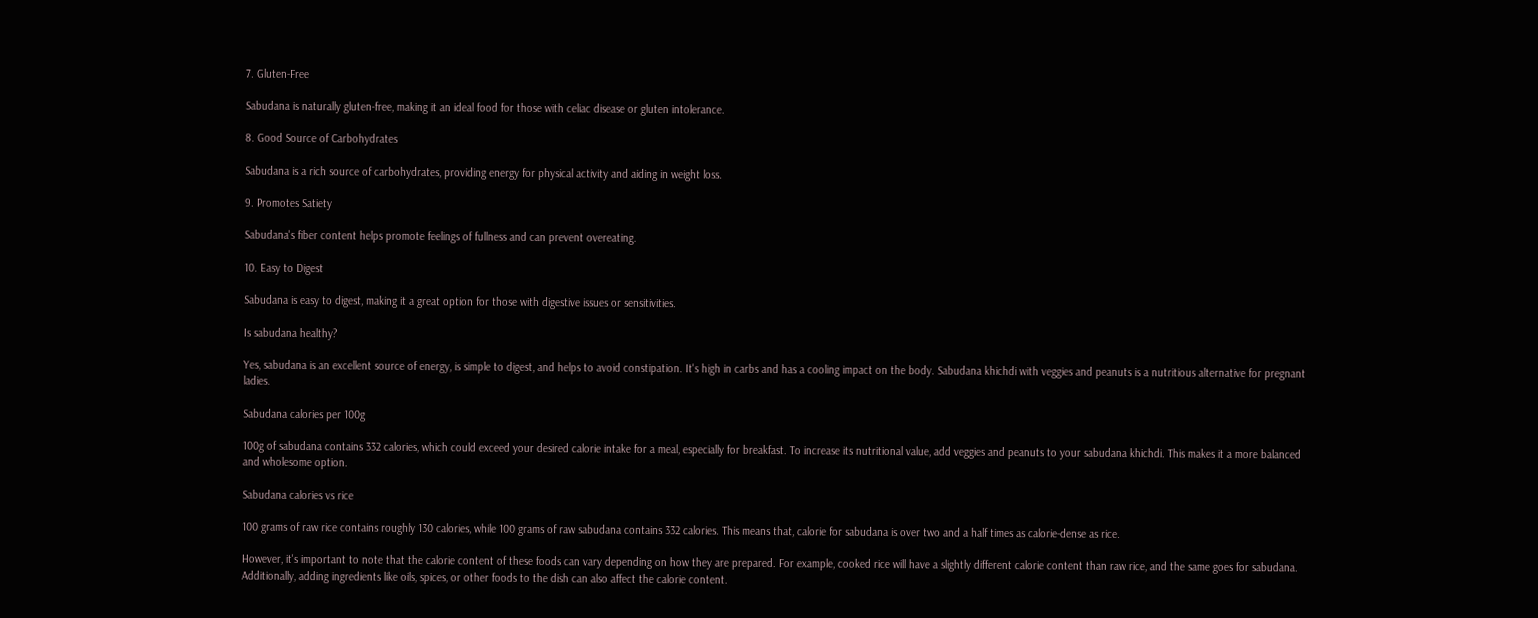7. Gluten-Free

Sabudana is naturally gluten-free, making it an ideal food for those with celiac disease or gluten intolerance.

8. Good Source of Carbohydrates

Sabudana is a rich source of carbohydrates, providing energy for physical activity and aiding in weight loss.

9. Promotes Satiety

Sabudana's fiber content helps promote feelings of fullness and can prevent overeating.

10. Easy to Digest

Sabudana is easy to digest, making it a great option for those with digestive issues or sensitivities.

Is sabudana healthy?

Yes, sabudana is an excellent source of energy, is simple to digest, and helps to avoid constipation. It's high in carbs and has a cooling impact on the body. Sabudana khichdi with veggies and peanuts is a nutritious alternative for pregnant ladies.

Sabudana calories per 100g

100g of sabudana contains 332 calories, which could exceed your desired calorie intake for a meal, especially for breakfast. To increase its nutritional value, add veggies and peanuts to your sabudana khichdi. This makes it a more balanced and wholesome option.

Sabudana calories vs rice

100 grams of raw rice contains roughly 130 calories, while 100 grams of raw sabudana contains 332 calories. This means that, calorie for sabudana is over two and a half times as calorie-dense as rice.

However, it's important to note that the calorie content of these foods can vary depending on how they are prepared. For example, cooked rice will have a slightly different calorie content than raw rice, and the same goes for sabudana. Additionally, adding ingredients like oils, spices, or other foods to the dish can also affect the calorie content.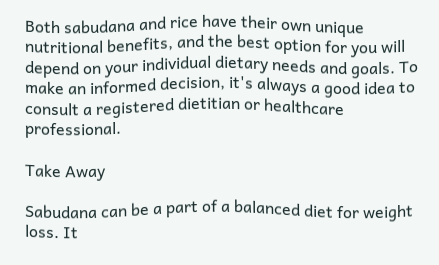Both sabudana and rice have their own unique nutritional benefits, and the best option for you will depend on your individual dietary needs and goals. To make an informed decision, it's always a good idea to consult a registered dietitian or healthcare professional.

Take Away

Sabudana can be a part of a balanced diet for weight loss. It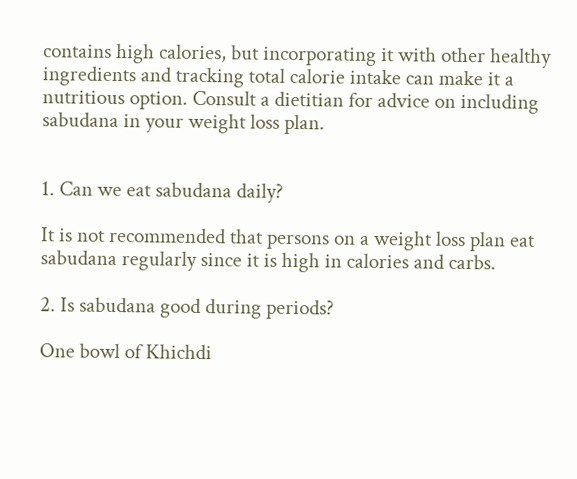contains high calories, but incorporating it with other healthy ingredients and tracking total calorie intake can make it a nutritious option. Consult a dietitian for advice on including sabudana in your weight loss plan.


1. Can we eat sabudana daily?

It is not recommended that persons on a weight loss plan eat sabudana regularly since it is high in calories and carbs.

2. Is sabudana good during periods?

One bowl of Khichdi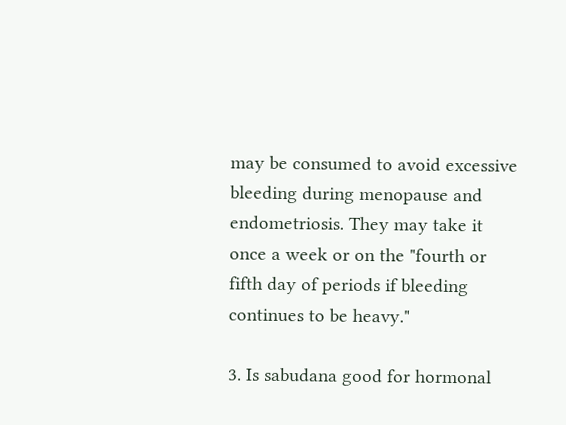may be consumed to avoid excessive bleeding during menopause and endometriosis. They may take it once a week or on the "fourth or fifth day of periods if bleeding continues to be heavy."

3. Is sabudana good for hormonal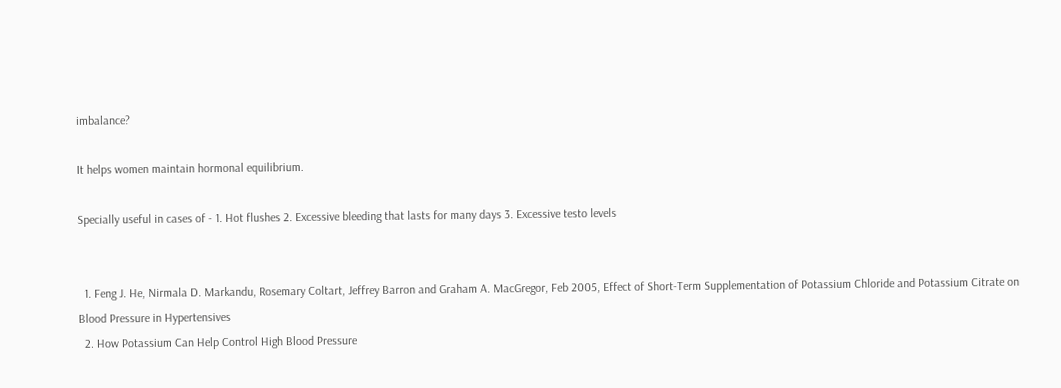imbalance?

It helps women maintain hormonal equilibrium.

Specially useful in cases of - 1. Hot flushes 2. Excessive bleeding that lasts for many days 3. Excessive testo levels


  1. Feng J. He, Nirmala D. Markandu, Rosemary Coltart, Jeffrey Barron and Graham A. MacGregor, Feb 2005, Effect of Short-Term Supplementation of Potassium Chloride and Potassium Citrate on Blood Pressure in Hypertensives
  2. How Potassium Can Help Control High Blood Pressure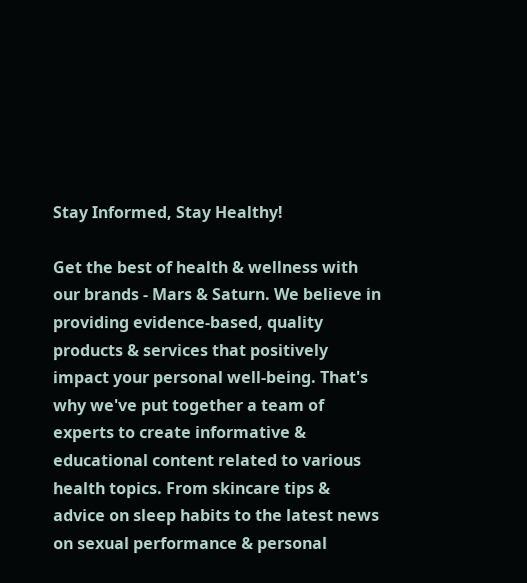Stay Informed, Stay Healthy!

Get the best of health & wellness with our brands - Mars & Saturn. We believe in providing evidence-based, quality products & services that positively impact your personal well-being. That's why we've put together a team of experts to create informative & educational content related to various health topics. From skincare tips & advice on sleep habits to the latest news on sexual performance & personal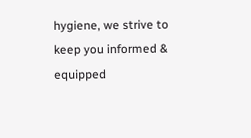hygiene, we strive to keep you informed & equipped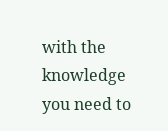with the knowledge you need to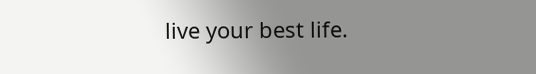live your best life.